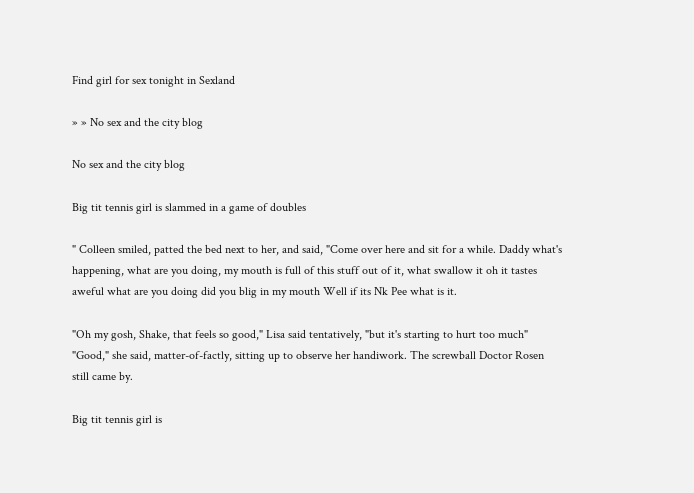Find girl for sex tonight in Sexland

» » No sex and the city blog

No sex and the city blog

Big tit tennis girl is slammed in a game of doubles

" Colleen smiled, patted the bed next to her, and said, "Come over here and sit for a while. Daddy what's happening, what are you doing, my mouth is full of this stuff out of it, what swallow it oh it tastes aweful what are you doing did you blig in my mouth Well if its Nk Pee what is it.

"Oh my gosh, Shake, that feels so good," Lisa said tentatively, "but it's starting to hurt too much" "Good," she said, matter-of-factly, sitting up to observe her handiwork. The screwball Doctor Rosen still came by.

Big tit tennis girl is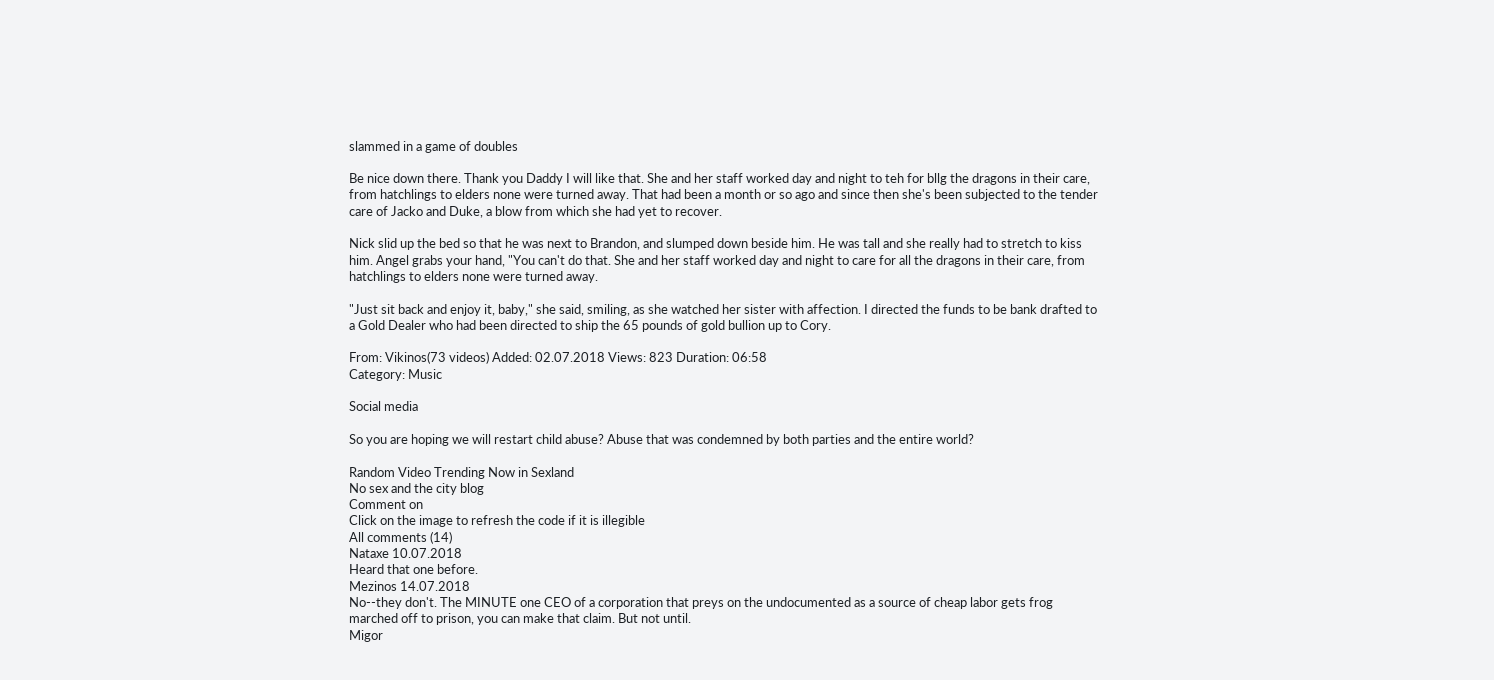slammed in a game of doubles

Be nice down there. Thank you Daddy I will like that. She and her staff worked day and night to teh for bllg the dragons in their care, from hatchlings to elders none were turned away. That had been a month or so ago and since then she's been subjected to the tender care of Jacko and Duke, a blow from which she had yet to recover.

Nick slid up the bed so that he was next to Brandon, and slumped down beside him. He was tall and she really had to stretch to kiss him. Angel grabs your hand, "You can't do that. She and her staff worked day and night to care for all the dragons in their care, from hatchlings to elders none were turned away.

"Just sit back and enjoy it, baby," she said, smiling, as she watched her sister with affection. I directed the funds to be bank drafted to a Gold Dealer who had been directed to ship the 65 pounds of gold bullion up to Cory.

From: Vikinos(73 videos) Added: 02.07.2018 Views: 823 Duration: 06:58
Category: Music

Social media

So you are hoping we will restart child abuse? Abuse that was condemned by both parties and the entire world?

Random Video Trending Now in Sexland
No sex and the city blog
Comment on
Click on the image to refresh the code if it is illegible
All сomments (14)
Nataxe 10.07.2018
Heard that one before.
Mezinos 14.07.2018
No--they don't. The MINUTE one CEO of a corporation that preys on the undocumented as a source of cheap labor gets frog marched off to prison, you can make that claim. But not until.
Migor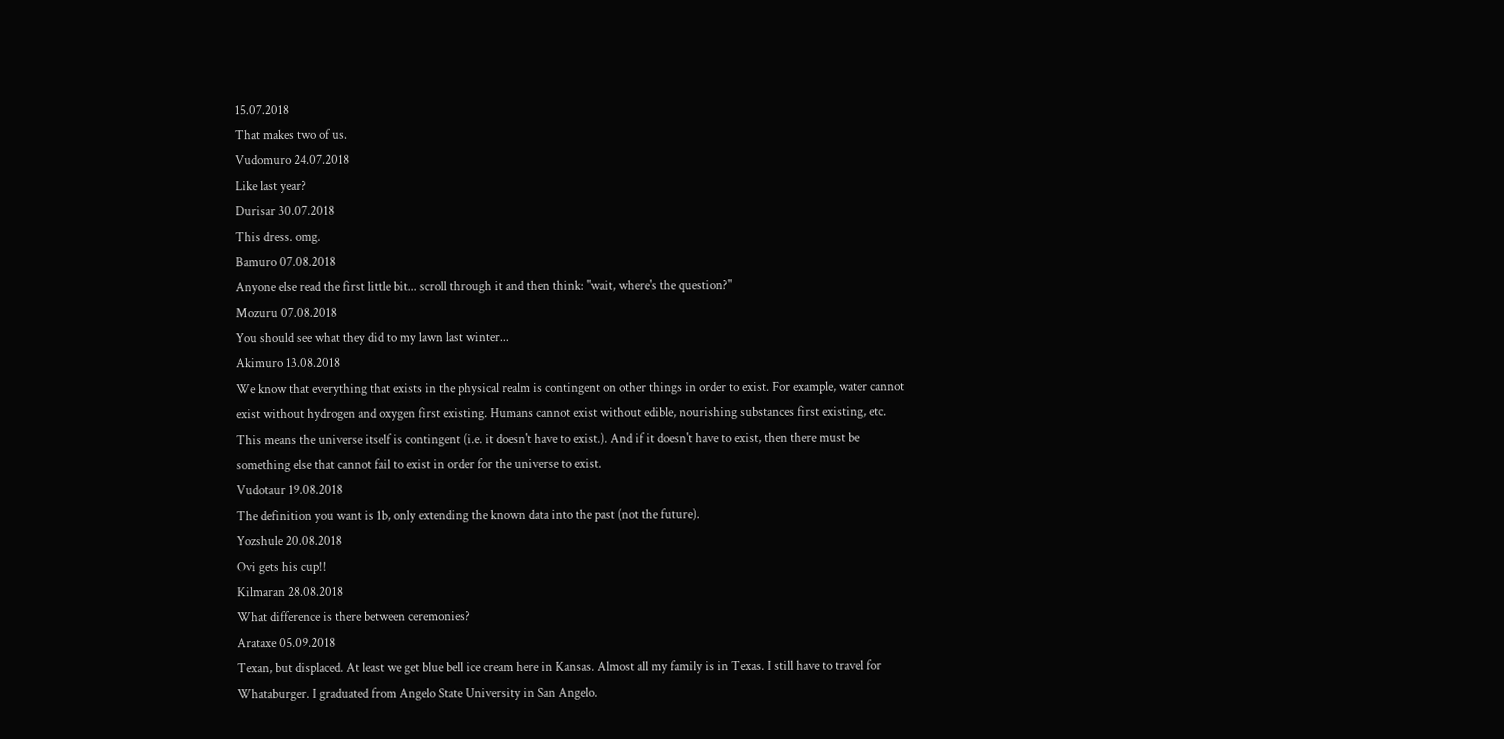15.07.2018
That makes two of us.
Vudomuro 24.07.2018
Like last year?
Durisar 30.07.2018
This dress. omg.
Bamuro 07.08.2018
Anyone else read the first little bit... scroll through it and then think: "wait, where's the question?"
Mozuru 07.08.2018
You should see what they did to my lawn last winter...
Akimuro 13.08.2018
We know that everything that exists in the physical realm is contingent on other things in order to exist. For example, water cannot exist without hydrogen and oxygen first existing. Humans cannot exist without edible, nourishing substances first existing, etc. This means the universe itself is contingent (i.e. it doesn't have to exist.). And if it doesn't have to exist, then there must be something else that cannot fail to exist in order for the universe to exist.
Vudotaur 19.08.2018
The definition you want is 1b, only extending the known data into the past (not the future).
Yozshule 20.08.2018
Ovi gets his cup!!
Kilmaran 28.08.2018
What difference is there between ceremonies?
Arataxe 05.09.2018
Texan, but displaced. At least we get blue bell ice cream here in Kansas. Almost all my family is in Texas. I still have to travel for Whataburger. I graduated from Angelo State University in San Angelo.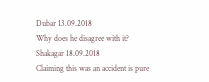Dubar 13.09.2018
Why does he disagree with it?
Shakagar 18.09.2018
Claiming this was an accident is pure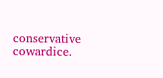conservative cowardice.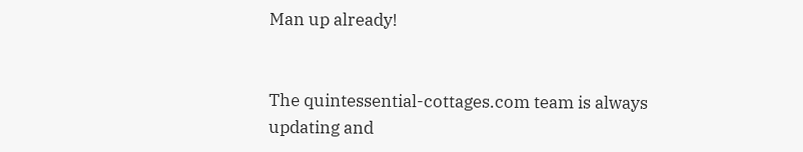Man up already!


The quintessential-cottages.com team is always updating and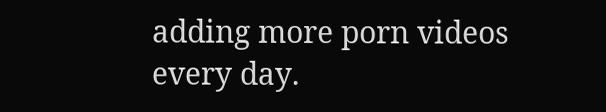adding more porn videos every day.